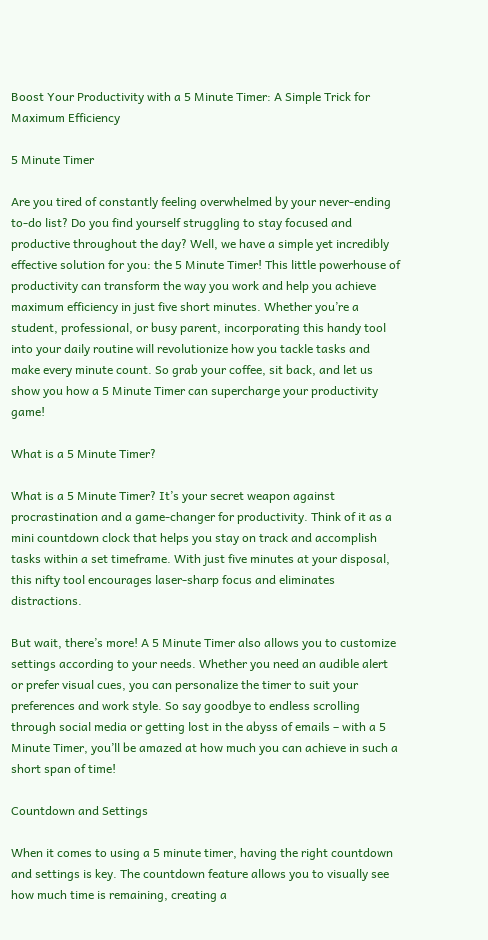Boost Your Productivity with a 5 Minute Timer: A Simple Trick for Maximum Efficiency

5 Minute Timer

Are you tired of constantly feeling overwhelmed by your never-ending to-do list? Do you find yourself struggling to stay focused and productive throughout the day? Well, we have a simple yet incredibly effective solution for you: the 5 Minute Timer! This little powerhouse of productivity can transform the way you work and help you achieve maximum efficiency in just five short minutes. Whether you’re a student, professional, or busy parent, incorporating this handy tool into your daily routine will revolutionize how you tackle tasks and make every minute count. So grab your coffee, sit back, and let us show you how a 5 Minute Timer can supercharge your productivity game!

What is a 5 Minute Timer?

What is a 5 Minute Timer? It’s your secret weapon against procrastination and a game-changer for productivity. Think of it as a mini countdown clock that helps you stay on track and accomplish tasks within a set timeframe. With just five minutes at your disposal, this nifty tool encourages laser-sharp focus and eliminates distractions.

But wait, there’s more! A 5 Minute Timer also allows you to customize settings according to your needs. Whether you need an audible alert or prefer visual cues, you can personalize the timer to suit your preferences and work style. So say goodbye to endless scrolling through social media or getting lost in the abyss of emails – with a 5 Minute Timer, you’ll be amazed at how much you can achieve in such a short span of time!

Countdown and Settings

When it comes to using a 5 minute timer, having the right countdown and settings is key. The countdown feature allows you to visually see how much time is remaining, creating a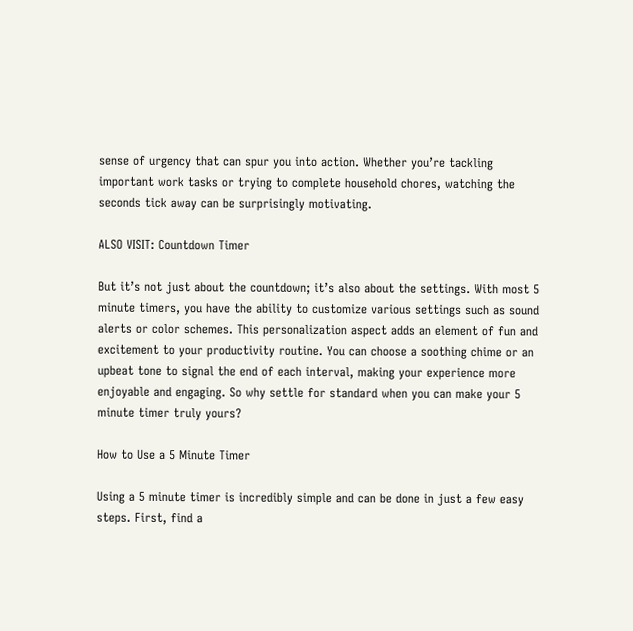sense of urgency that can spur you into action. Whether you’re tackling important work tasks or trying to complete household chores, watching the seconds tick away can be surprisingly motivating.

ALSO VISIT: Countdown Timer

But it’s not just about the countdown; it’s also about the settings. With most 5 minute timers, you have the ability to customize various settings such as sound alerts or color schemes. This personalization aspect adds an element of fun and excitement to your productivity routine. You can choose a soothing chime or an upbeat tone to signal the end of each interval, making your experience more enjoyable and engaging. So why settle for standard when you can make your 5 minute timer truly yours?

How to Use a 5 Minute Timer

Using a 5 minute timer is incredibly simple and can be done in just a few easy steps. First, find a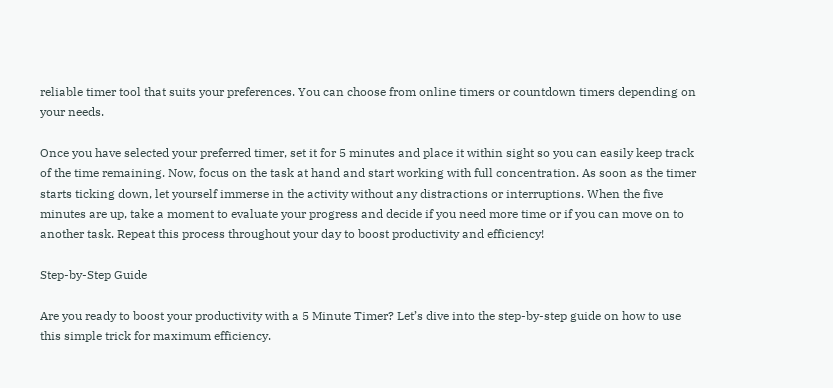reliable timer tool that suits your preferences. You can choose from online timers or countdown timers depending on your needs.

Once you have selected your preferred timer, set it for 5 minutes and place it within sight so you can easily keep track of the time remaining. Now, focus on the task at hand and start working with full concentration. As soon as the timer starts ticking down, let yourself immerse in the activity without any distractions or interruptions. When the five minutes are up, take a moment to evaluate your progress and decide if you need more time or if you can move on to another task. Repeat this process throughout your day to boost productivity and efficiency!

Step-by-Step Guide

Are you ready to boost your productivity with a 5 Minute Timer? Let’s dive into the step-by-step guide on how to use this simple trick for maximum efficiency.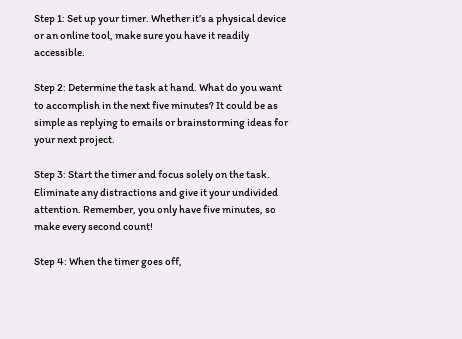Step 1: Set up your timer. Whether it’s a physical device or an online tool, make sure you have it readily accessible.

Step 2: Determine the task at hand. What do you want to accomplish in the next five minutes? It could be as simple as replying to emails or brainstorming ideas for your next project.

Step 3: Start the timer and focus solely on the task. Eliminate any distractions and give it your undivided attention. Remember, you only have five minutes, so make every second count!

Step 4: When the timer goes off,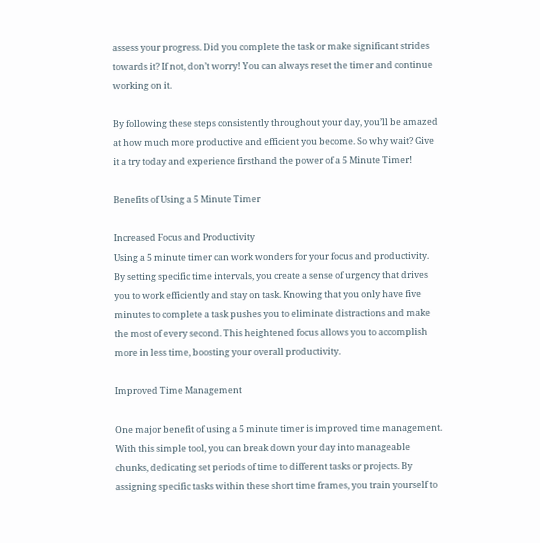assess your progress. Did you complete the task or make significant strides towards it? If not, don’t worry! You can always reset the timer and continue working on it.

By following these steps consistently throughout your day, you’ll be amazed at how much more productive and efficient you become. So why wait? Give it a try today and experience firsthand the power of a 5 Minute Timer!

Benefits of Using a 5 Minute Timer

Increased Focus and Productivity
Using a 5 minute timer can work wonders for your focus and productivity. By setting specific time intervals, you create a sense of urgency that drives you to work efficiently and stay on task. Knowing that you only have five minutes to complete a task pushes you to eliminate distractions and make the most of every second. This heightened focus allows you to accomplish more in less time, boosting your overall productivity.

Improved Time Management

One major benefit of using a 5 minute timer is improved time management. With this simple tool, you can break down your day into manageable chunks, dedicating set periods of time to different tasks or projects. By assigning specific tasks within these short time frames, you train yourself to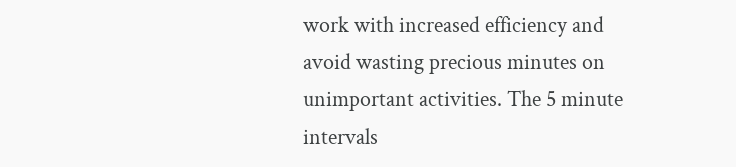work with increased efficiency and avoid wasting precious minutes on unimportant activities. The 5 minute intervals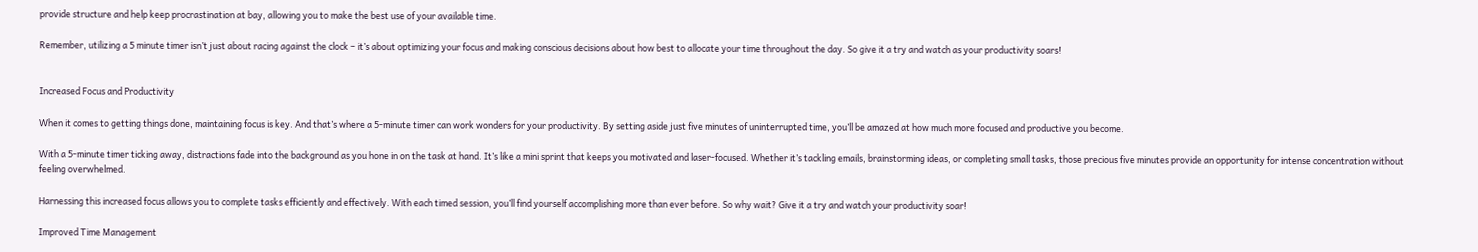provide structure and help keep procrastination at bay, allowing you to make the best use of your available time.

Remember, utilizing a 5 minute timer isn’t just about racing against the clock – it’s about optimizing your focus and making conscious decisions about how best to allocate your time throughout the day. So give it a try and watch as your productivity soars!


Increased Focus and Productivity

When it comes to getting things done, maintaining focus is key. And that’s where a 5-minute timer can work wonders for your productivity. By setting aside just five minutes of uninterrupted time, you’ll be amazed at how much more focused and productive you become.

With a 5-minute timer ticking away, distractions fade into the background as you hone in on the task at hand. It’s like a mini sprint that keeps you motivated and laser-focused. Whether it’s tackling emails, brainstorming ideas, or completing small tasks, those precious five minutes provide an opportunity for intense concentration without feeling overwhelmed.

Harnessing this increased focus allows you to complete tasks efficiently and effectively. With each timed session, you’ll find yourself accomplishing more than ever before. So why wait? Give it a try and watch your productivity soar!

Improved Time Management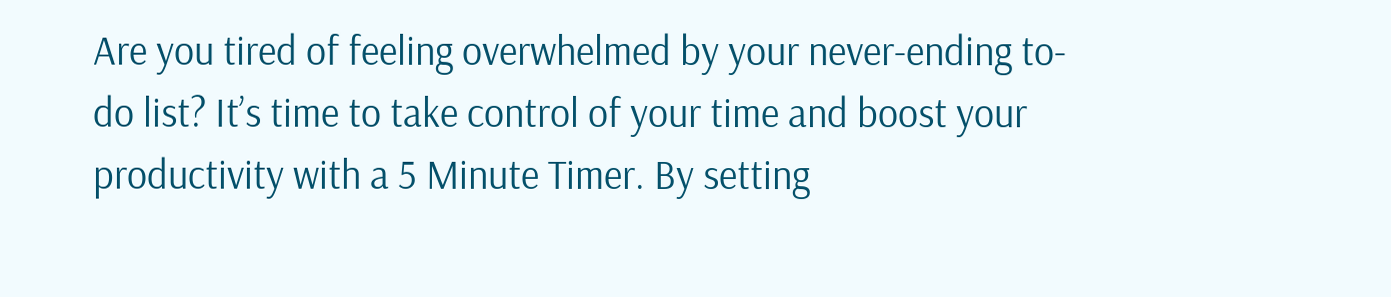Are you tired of feeling overwhelmed by your never-ending to-do list? It’s time to take control of your time and boost your productivity with a 5 Minute Timer. By setting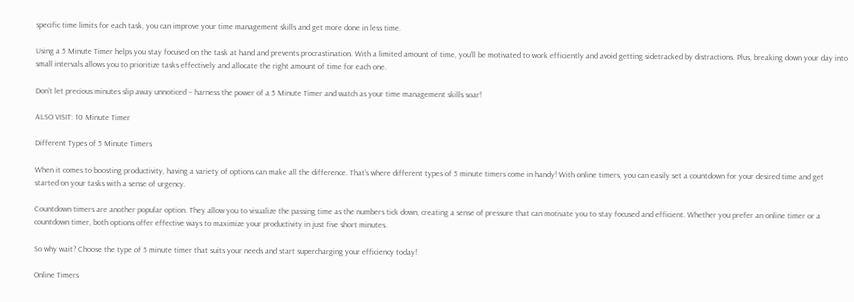specific time limits for each task, you can improve your time management skills and get more done in less time.

Using a 5 Minute Timer helps you stay focused on the task at hand and prevents procrastination. With a limited amount of time, you’ll be motivated to work efficiently and avoid getting sidetracked by distractions. Plus, breaking down your day into small intervals allows you to prioritize tasks effectively and allocate the right amount of time for each one.

Don’t let precious minutes slip away unnoticed – harness the power of a 5 Minute Timer and watch as your time management skills soar!

ALSO VISIT: 10 Minute Timer

Different Types of 5 Minute Timers

When it comes to boosting productivity, having a variety of options can make all the difference. That’s where different types of 5 minute timers come in handy! With online timers, you can easily set a countdown for your desired time and get started on your tasks with a sense of urgency.

Countdown timers are another popular option. They allow you to visualize the passing time as the numbers tick down, creating a sense of pressure that can motivate you to stay focused and efficient. Whether you prefer an online timer or a countdown timer, both options offer effective ways to maximize your productivity in just five short minutes.

So why wait? Choose the type of 5 minute timer that suits your needs and start supercharging your efficiency today!

Online Timers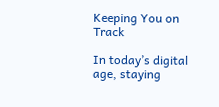Keeping You on Track

In today’s digital age, staying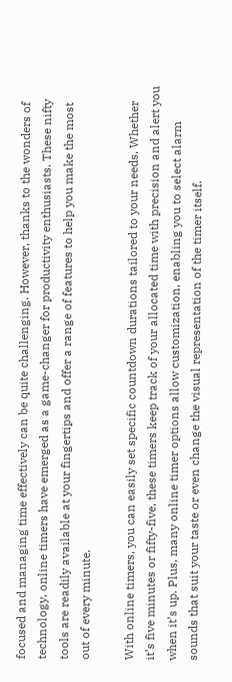focused and managing time effectively can be quite challenging. However, thanks to the wonders of technology, online timers have emerged as a game-changer for productivity enthusiasts. These nifty tools are readily available at your fingertips and offer a range of features to help you make the most out of every minute.

With online timers, you can easily set specific countdown durations tailored to your needs. Whether it’s five minutes or fifty-five, these timers keep track of your allocated time with precision and alert you when it’s up. Plus, many online timer options allow customization, enabling you to select alarm sounds that suit your taste or even change the visual representation of the timer itself.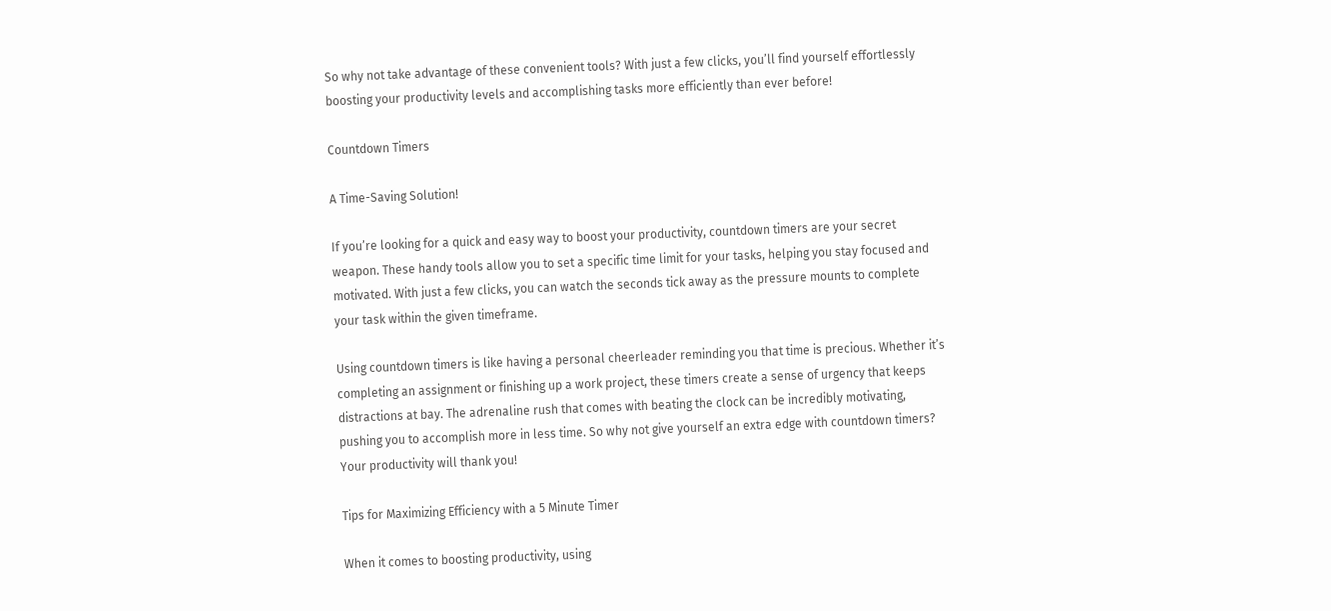So why not take advantage of these convenient tools? With just a few clicks, you’ll find yourself effortlessly boosting your productivity levels and accomplishing tasks more efficiently than ever before!

Countdown Timers

A Time-Saving Solution!

If you’re looking for a quick and easy way to boost your productivity, countdown timers are your secret weapon. These handy tools allow you to set a specific time limit for your tasks, helping you stay focused and motivated. With just a few clicks, you can watch the seconds tick away as the pressure mounts to complete your task within the given timeframe.

Using countdown timers is like having a personal cheerleader reminding you that time is precious. Whether it’s completing an assignment or finishing up a work project, these timers create a sense of urgency that keeps distractions at bay. The adrenaline rush that comes with beating the clock can be incredibly motivating, pushing you to accomplish more in less time. So why not give yourself an extra edge with countdown timers? Your productivity will thank you!

Tips for Maximizing Efficiency with a 5 Minute Timer

When it comes to boosting productivity, using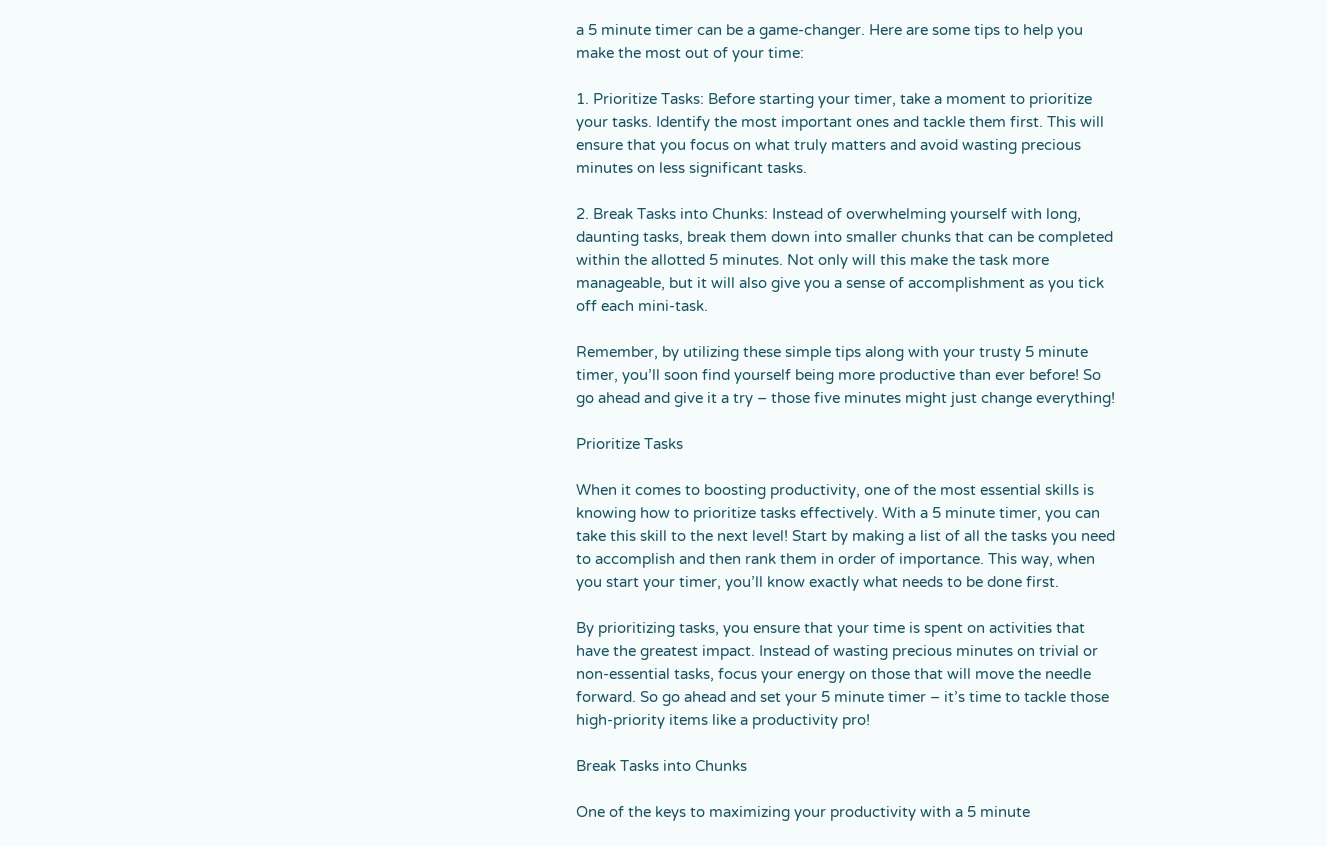a 5 minute timer can be a game-changer. Here are some tips to help you make the most out of your time:

1. Prioritize Tasks: Before starting your timer, take a moment to prioritize your tasks. Identify the most important ones and tackle them first. This will ensure that you focus on what truly matters and avoid wasting precious minutes on less significant tasks.

2. Break Tasks into Chunks: Instead of overwhelming yourself with long, daunting tasks, break them down into smaller chunks that can be completed within the allotted 5 minutes. Not only will this make the task more manageable, but it will also give you a sense of accomplishment as you tick off each mini-task.

Remember, by utilizing these simple tips along with your trusty 5 minute timer, you’ll soon find yourself being more productive than ever before! So go ahead and give it a try – those five minutes might just change everything!

Prioritize Tasks

When it comes to boosting productivity, one of the most essential skills is knowing how to prioritize tasks effectively. With a 5 minute timer, you can take this skill to the next level! Start by making a list of all the tasks you need to accomplish and then rank them in order of importance. This way, when you start your timer, you’ll know exactly what needs to be done first.

By prioritizing tasks, you ensure that your time is spent on activities that have the greatest impact. Instead of wasting precious minutes on trivial or non-essential tasks, focus your energy on those that will move the needle forward. So go ahead and set your 5 minute timer – it’s time to tackle those high-priority items like a productivity pro!

Break Tasks into Chunks

One of the keys to maximizing your productivity with a 5 minute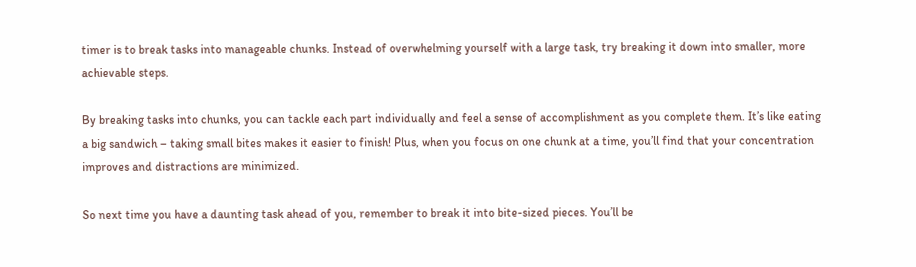timer is to break tasks into manageable chunks. Instead of overwhelming yourself with a large task, try breaking it down into smaller, more achievable steps.

By breaking tasks into chunks, you can tackle each part individually and feel a sense of accomplishment as you complete them. It’s like eating a big sandwich – taking small bites makes it easier to finish! Plus, when you focus on one chunk at a time, you’ll find that your concentration improves and distractions are minimized.

So next time you have a daunting task ahead of you, remember to break it into bite-sized pieces. You’ll be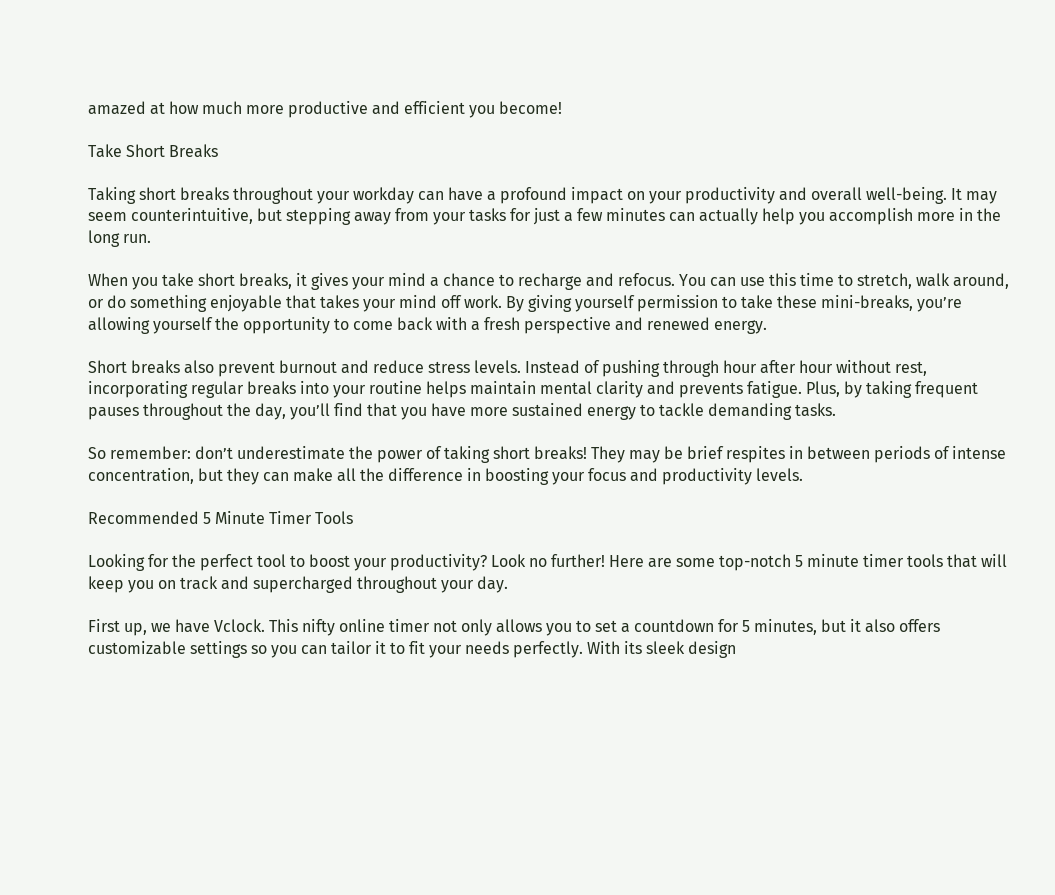amazed at how much more productive and efficient you become!

Take Short Breaks

Taking short breaks throughout your workday can have a profound impact on your productivity and overall well-being. It may seem counterintuitive, but stepping away from your tasks for just a few minutes can actually help you accomplish more in the long run.

When you take short breaks, it gives your mind a chance to recharge and refocus. You can use this time to stretch, walk around, or do something enjoyable that takes your mind off work. By giving yourself permission to take these mini-breaks, you’re allowing yourself the opportunity to come back with a fresh perspective and renewed energy.

Short breaks also prevent burnout and reduce stress levels. Instead of pushing through hour after hour without rest, incorporating regular breaks into your routine helps maintain mental clarity and prevents fatigue. Plus, by taking frequent pauses throughout the day, you’ll find that you have more sustained energy to tackle demanding tasks.

So remember: don’t underestimate the power of taking short breaks! They may be brief respites in between periods of intense concentration, but they can make all the difference in boosting your focus and productivity levels.

Recommended 5 Minute Timer Tools

Looking for the perfect tool to boost your productivity? Look no further! Here are some top-notch 5 minute timer tools that will keep you on track and supercharged throughout your day.

First up, we have Vclock. This nifty online timer not only allows you to set a countdown for 5 minutes, but it also offers customizable settings so you can tailor it to fit your needs perfectly. With its sleek design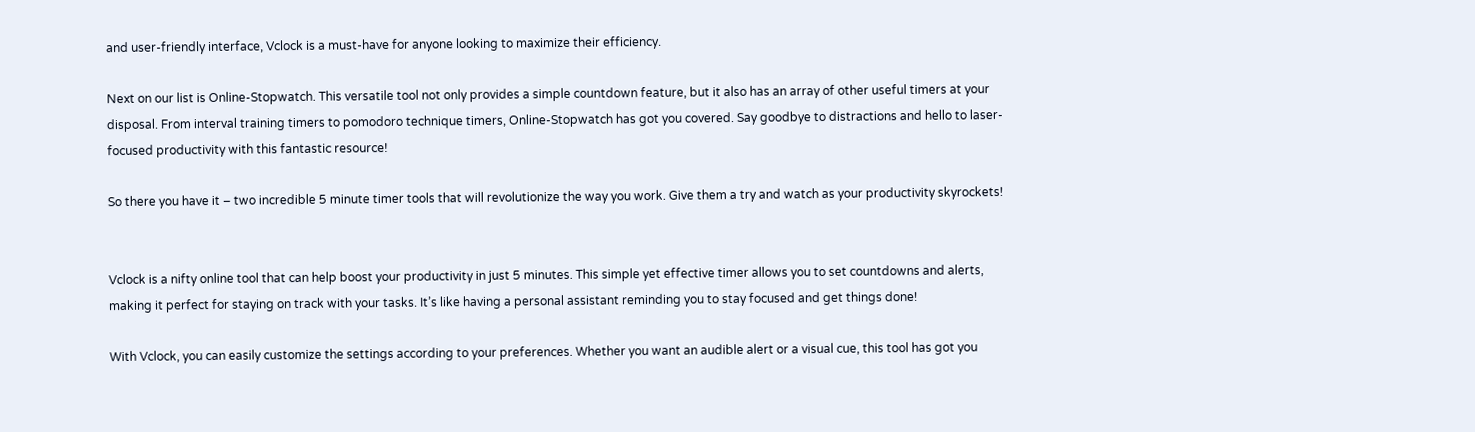and user-friendly interface, Vclock is a must-have for anyone looking to maximize their efficiency.

Next on our list is Online-Stopwatch. This versatile tool not only provides a simple countdown feature, but it also has an array of other useful timers at your disposal. From interval training timers to pomodoro technique timers, Online-Stopwatch has got you covered. Say goodbye to distractions and hello to laser-focused productivity with this fantastic resource!

So there you have it – two incredible 5 minute timer tools that will revolutionize the way you work. Give them a try and watch as your productivity skyrockets!


Vclock is a nifty online tool that can help boost your productivity in just 5 minutes. This simple yet effective timer allows you to set countdowns and alerts, making it perfect for staying on track with your tasks. It’s like having a personal assistant reminding you to stay focused and get things done!

With Vclock, you can easily customize the settings according to your preferences. Whether you want an audible alert or a visual cue, this tool has got you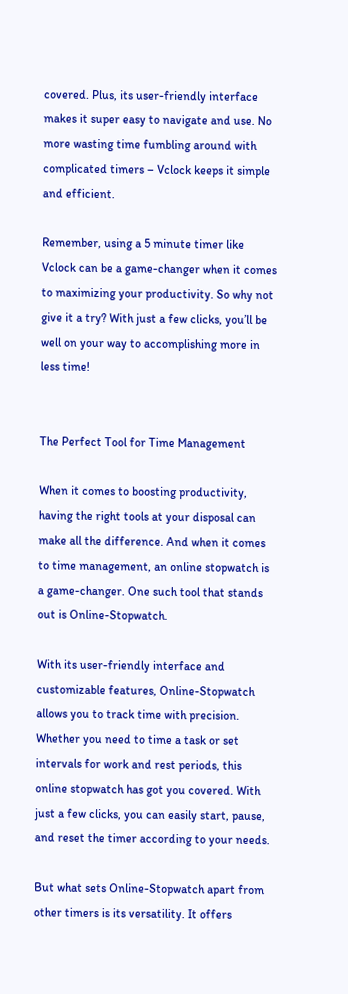covered. Plus, its user-friendly interface makes it super easy to navigate and use. No more wasting time fumbling around with complicated timers – Vclock keeps it simple and efficient.

Remember, using a 5 minute timer like Vclock can be a game-changer when it comes to maximizing your productivity. So why not give it a try? With just a few clicks, you’ll be well on your way to accomplishing more in less time!


The Perfect Tool for Time Management

When it comes to boosting productivity, having the right tools at your disposal can make all the difference. And when it comes to time management, an online stopwatch is a game-changer. One such tool that stands out is Online-Stopwatch.

With its user-friendly interface and customizable features, Online-Stopwatch allows you to track time with precision. Whether you need to time a task or set intervals for work and rest periods, this online stopwatch has got you covered. With just a few clicks, you can easily start, pause, and reset the timer according to your needs.

But what sets Online-Stopwatch apart from other timers is its versatility. It offers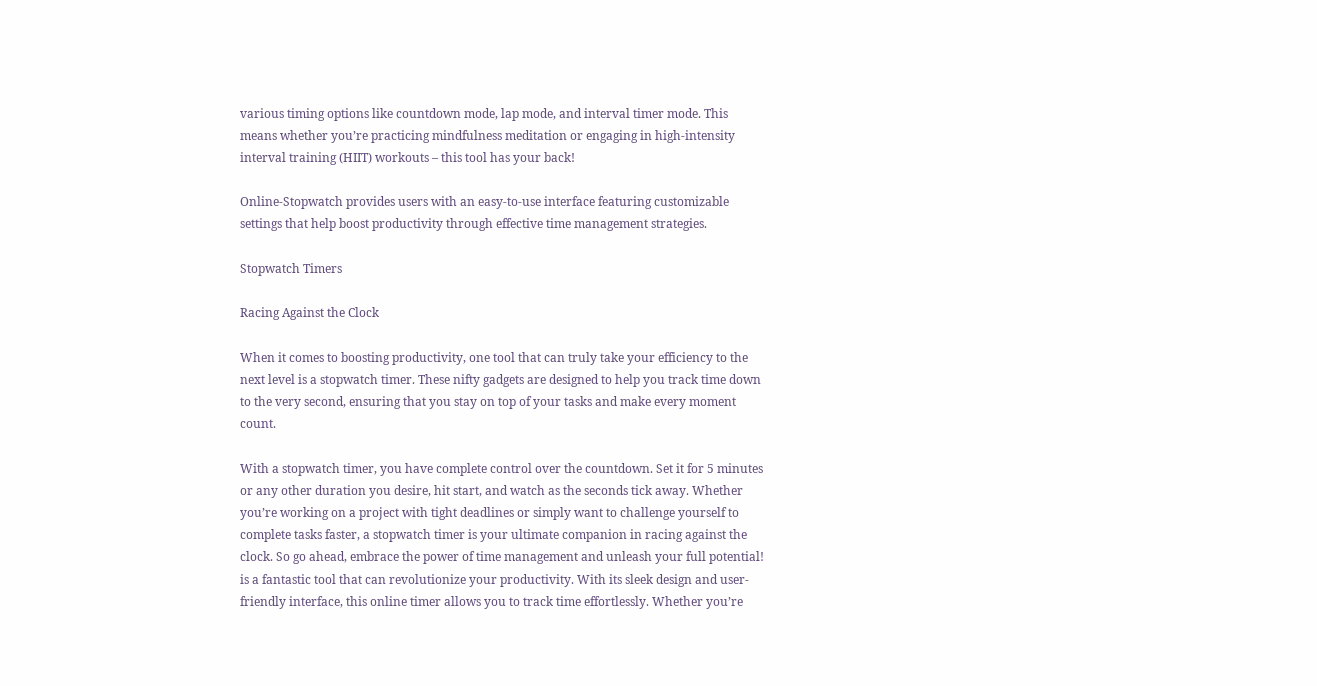various timing options like countdown mode, lap mode, and interval timer mode. This means whether you’re practicing mindfulness meditation or engaging in high-intensity interval training (HIIT) workouts – this tool has your back!

Online-Stopwatch provides users with an easy-to-use interface featuring customizable settings that help boost productivity through effective time management strategies.

Stopwatch Timers

Racing Against the Clock

When it comes to boosting productivity, one tool that can truly take your efficiency to the next level is a stopwatch timer. These nifty gadgets are designed to help you track time down to the very second, ensuring that you stay on top of your tasks and make every moment count.

With a stopwatch timer, you have complete control over the countdown. Set it for 5 minutes or any other duration you desire, hit start, and watch as the seconds tick away. Whether you’re working on a project with tight deadlines or simply want to challenge yourself to complete tasks faster, a stopwatch timer is your ultimate companion in racing against the clock. So go ahead, embrace the power of time management and unleash your full potential! is a fantastic tool that can revolutionize your productivity. With its sleek design and user-friendly interface, this online timer allows you to track time effortlessly. Whether you’re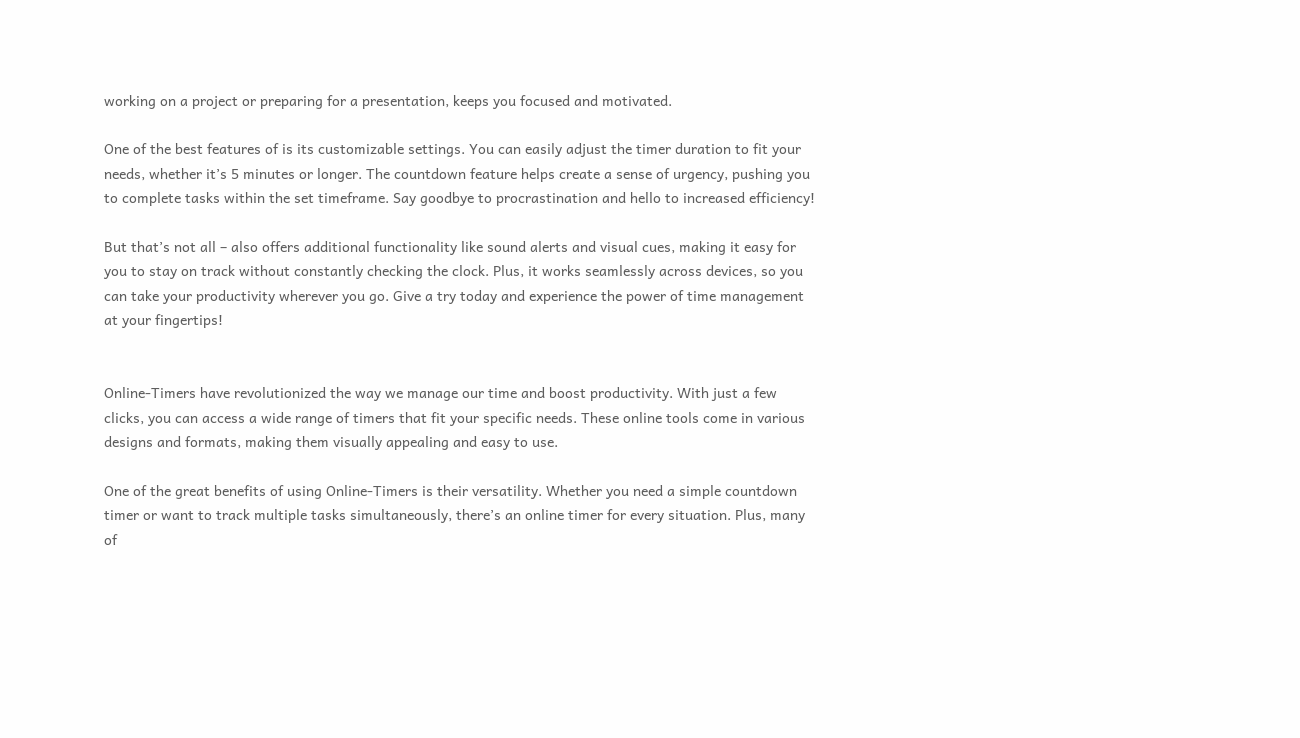working on a project or preparing for a presentation, keeps you focused and motivated.

One of the best features of is its customizable settings. You can easily adjust the timer duration to fit your needs, whether it’s 5 minutes or longer. The countdown feature helps create a sense of urgency, pushing you to complete tasks within the set timeframe. Say goodbye to procrastination and hello to increased efficiency!

But that’s not all – also offers additional functionality like sound alerts and visual cues, making it easy for you to stay on track without constantly checking the clock. Plus, it works seamlessly across devices, so you can take your productivity wherever you go. Give a try today and experience the power of time management at your fingertips!


Online-Timers have revolutionized the way we manage our time and boost productivity. With just a few clicks, you can access a wide range of timers that fit your specific needs. These online tools come in various designs and formats, making them visually appealing and easy to use.

One of the great benefits of using Online-Timers is their versatility. Whether you need a simple countdown timer or want to track multiple tasks simultaneously, there’s an online timer for every situation. Plus, many of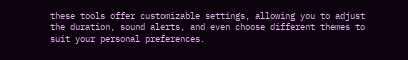these tools offer customizable settings, allowing you to adjust the duration, sound alerts, and even choose different themes to suit your personal preferences.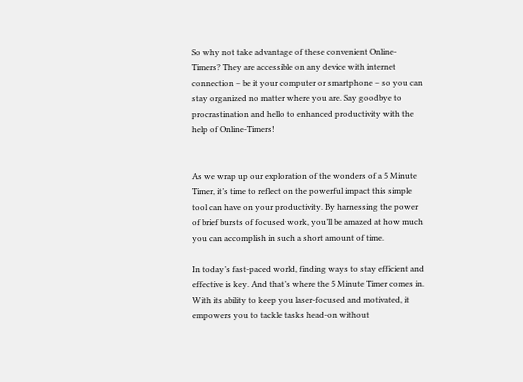So why not take advantage of these convenient Online-Timers? They are accessible on any device with internet connection – be it your computer or smartphone – so you can stay organized no matter where you are. Say goodbye to procrastination and hello to enhanced productivity with the help of Online-Timers!


As we wrap up our exploration of the wonders of a 5 Minute Timer, it’s time to reflect on the powerful impact this simple tool can have on your productivity. By harnessing the power of brief bursts of focused work, you’ll be amazed at how much you can accomplish in such a short amount of time.

In today’s fast-paced world, finding ways to stay efficient and effective is key. And that’s where the 5 Minute Timer comes in. With its ability to keep you laser-focused and motivated, it empowers you to tackle tasks head-on without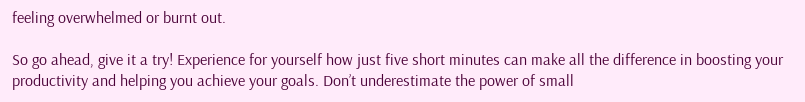feeling overwhelmed or burnt out.

So go ahead, give it a try! Experience for yourself how just five short minutes can make all the difference in boosting your productivity and helping you achieve your goals. Don’t underestimate the power of small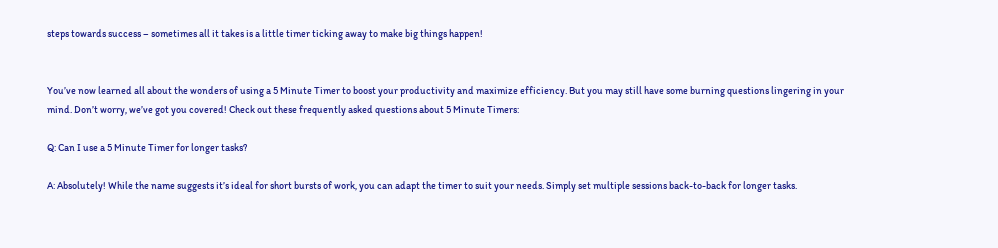steps towards success – sometimes all it takes is a little timer ticking away to make big things happen!


You’ve now learned all about the wonders of using a 5 Minute Timer to boost your productivity and maximize efficiency. But you may still have some burning questions lingering in your mind. Don’t worry, we’ve got you covered! Check out these frequently asked questions about 5 Minute Timers:

Q: Can I use a 5 Minute Timer for longer tasks?

A: Absolutely! While the name suggests it’s ideal for short bursts of work, you can adapt the timer to suit your needs. Simply set multiple sessions back-to-back for longer tasks.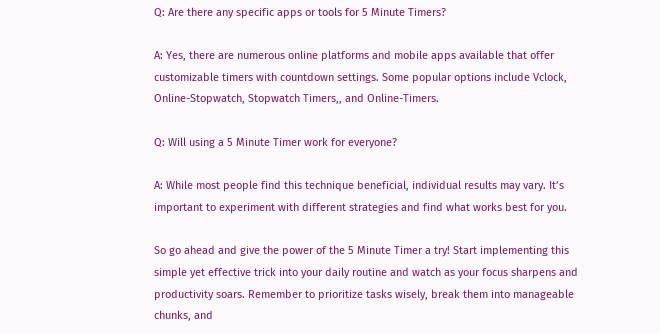Q: Are there any specific apps or tools for 5 Minute Timers?

A: Yes, there are numerous online platforms and mobile apps available that offer customizable timers with countdown settings. Some popular options include Vclock, Online-Stopwatch, Stopwatch Timers,, and Online-Timers.

Q: Will using a 5 Minute Timer work for everyone?

A: While most people find this technique beneficial, individual results may vary. It’s important to experiment with different strategies and find what works best for you.

So go ahead and give the power of the 5 Minute Timer a try! Start implementing this simple yet effective trick into your daily routine and watch as your focus sharpens and productivity soars. Remember to prioritize tasks wisely, break them into manageable chunks, and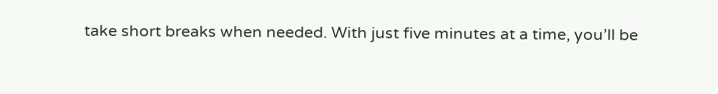take short breaks when needed. With just five minutes at a time, you’ll be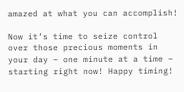amazed at what you can accomplish!

Now it’s time to seize control over those precious moments in your day – one minute at a time – starting right now! Happy timing!